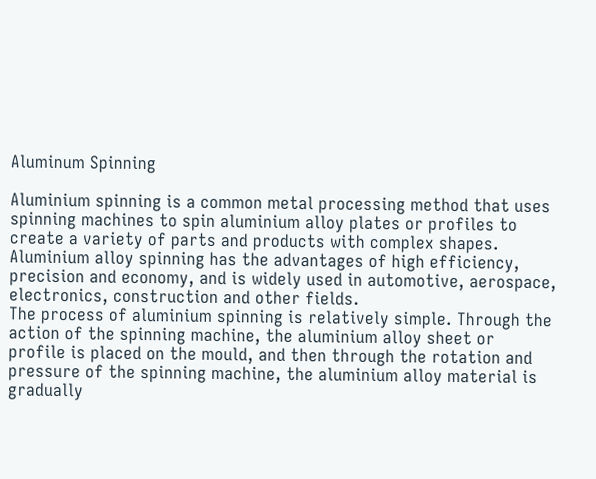Aluminum Spinning

Aluminium spinning is a common metal processing method that uses spinning machines to spin aluminium alloy plates or profiles to create a variety of parts and products with complex shapes. Aluminium alloy spinning has the advantages of high efficiency, precision and economy, and is widely used in automotive, aerospace, electronics, construction and other fields.
The process of aluminium spinning is relatively simple. Through the action of the spinning machine, the aluminium alloy sheet or profile is placed on the mould, and then through the rotation and pressure of the spinning machine, the aluminium alloy material is gradually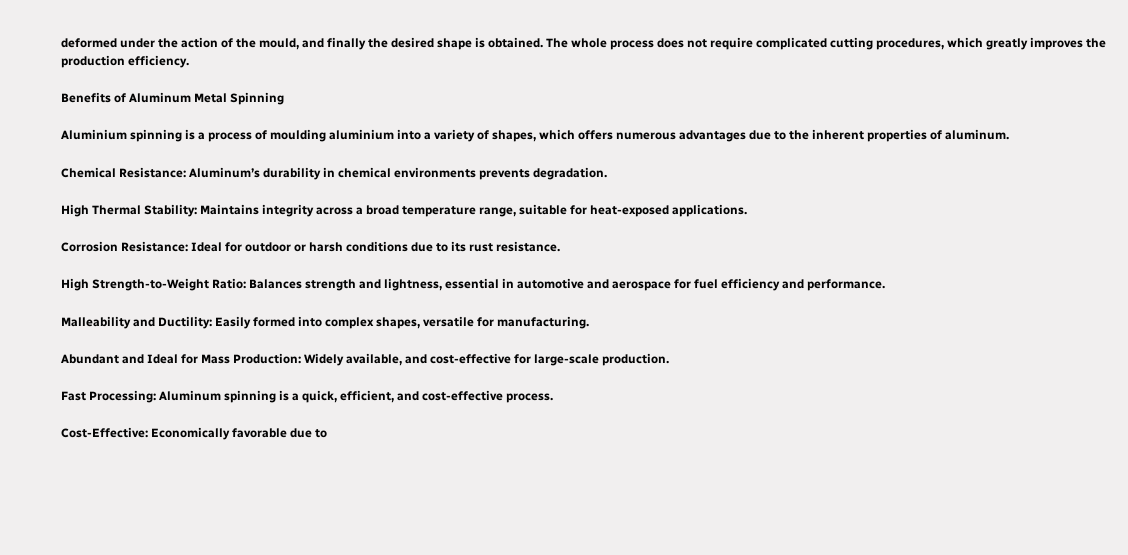deformed under the action of the mould, and finally the desired shape is obtained. The whole process does not require complicated cutting procedures, which greatly improves the production efficiency.

Benefits of Aluminum Metal Spinning

Aluminium spinning is a process of moulding aluminium into a variety of shapes, which offers numerous advantages due to the inherent properties of aluminum.

Chemical Resistance: Aluminum’s durability in chemical environments prevents degradation.

High Thermal Stability: Maintains integrity across a broad temperature range, suitable for heat-exposed applications.

Corrosion Resistance: Ideal for outdoor or harsh conditions due to its rust resistance.

High Strength-to-Weight Ratio: Balances strength and lightness, essential in automotive and aerospace for fuel efficiency and performance.

Malleability and Ductility: Easily formed into complex shapes, versatile for manufacturing.

Abundant and Ideal for Mass Production: Widely available, and cost-effective for large-scale production.

Fast Processing: Aluminum spinning is a quick, efficient, and cost-effective process.

Cost-Effective: Economically favorable due to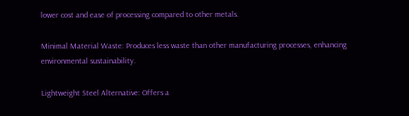lower cost and ease of processing compared to other metals.

Minimal Material Waste: Produces less waste than other manufacturing processes, enhancing environmental sustainability.

Lightweight Steel Alternative: Offers a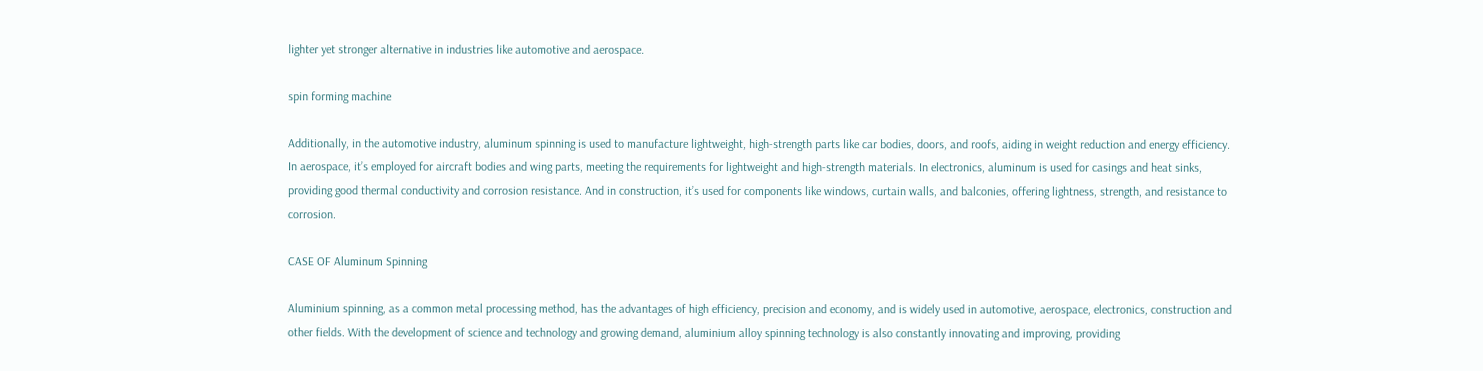lighter yet stronger alternative in industries like automotive and aerospace.

spin forming machine

Additionally, in the automotive industry, aluminum spinning is used to manufacture lightweight, high-strength parts like car bodies, doors, and roofs, aiding in weight reduction and energy efficiency. In aerospace, it’s employed for aircraft bodies and wing parts, meeting the requirements for lightweight and high-strength materials. In electronics, aluminum is used for casings and heat sinks, providing good thermal conductivity and corrosion resistance. And in construction, it’s used for components like windows, curtain walls, and balconies, offering lightness, strength, and resistance to corrosion.

CASE OF Aluminum Spinning

Aluminium spinning, as a common metal processing method, has the advantages of high efficiency, precision and economy, and is widely used in automotive, aerospace, electronics, construction and other fields. With the development of science and technology and growing demand, aluminium alloy spinning technology is also constantly innovating and improving, providing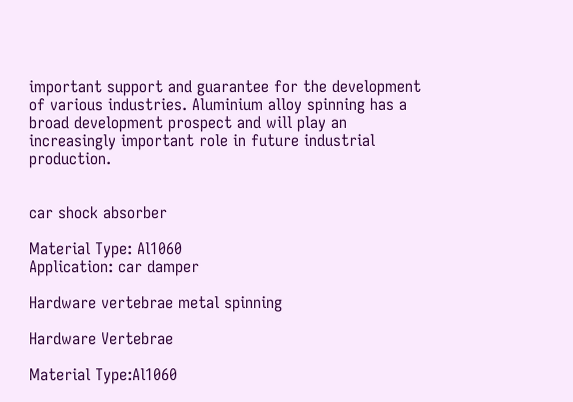important support and guarantee for the development of various industries. Aluminium alloy spinning has a broad development prospect and will play an increasingly important role in future industrial production.


car shock absorber

Material Type: Al1060
Application: car damper

Hardware vertebrae metal spinning

Hardware Vertebrae

Material Type:Al1060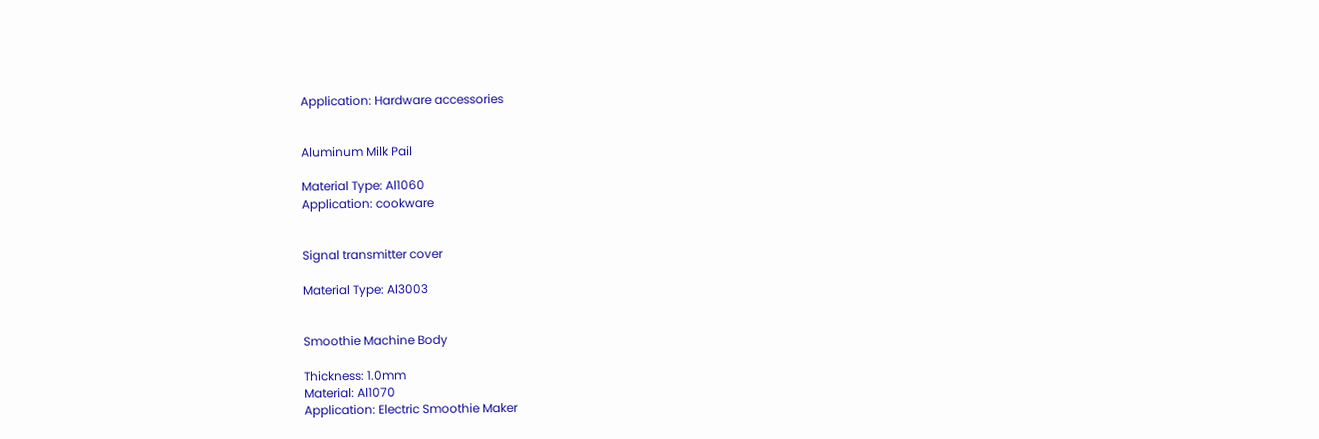Application: Hardware accessories


Aluminum Milk Pail

Material Type: Al1060
Application: cookware


Signal transmitter cover

Material Type: Al3003


Smoothie Machine Body

Thickness: 1.0mm
Material: Al1070
Application: Electric Smoothie Maker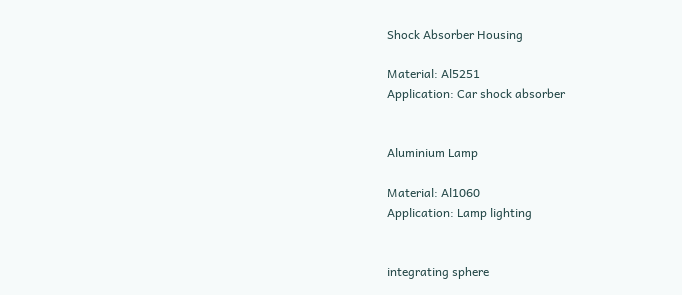Shock Absorber Housing

Material: Al5251
Application: Car shock absorber


Aluminium Lamp

Material: Al1060
Application: Lamp lighting


integrating sphere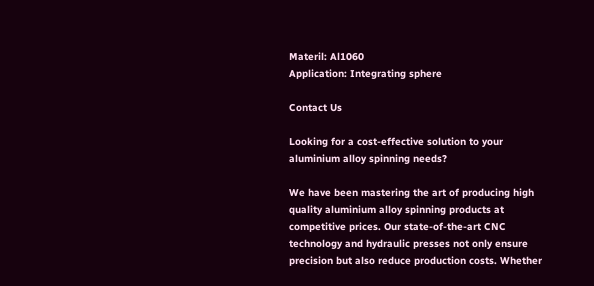Materil: Al1060
Application: Integrating sphere

Contact Us

Looking for a cost-effective solution to your aluminium alloy spinning needs?

We have been mastering the art of producing high quality aluminium alloy spinning products at competitive prices. Our state-of-the-art CNC technology and hydraulic presses not only ensure precision but also reduce production costs. Whether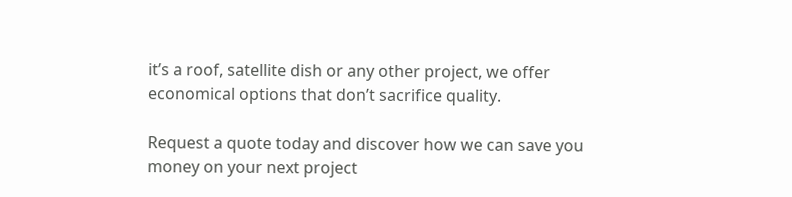it’s a roof, satellite dish or any other project, we offer economical options that don’t sacrifice quality.

Request a quote today and discover how we can save you money on your next project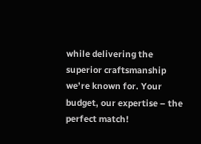while delivering the superior craftsmanship we’re known for. Your budget, our expertise – the perfect match!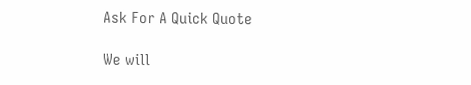Ask For A Quick Quote

We will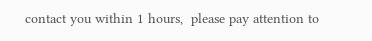contact you within 1 hours,  please pay attention to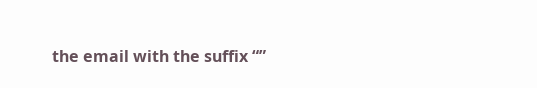the email with the suffix “”